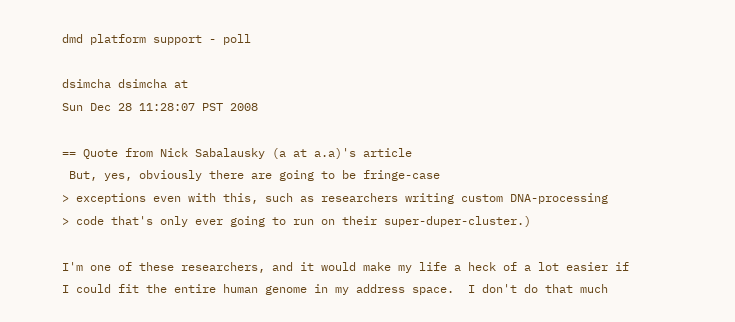dmd platform support - poll

dsimcha dsimcha at
Sun Dec 28 11:28:07 PST 2008

== Quote from Nick Sabalausky (a at a.a)'s article
 But, yes, obviously there are going to be fringe-case
> exceptions even with this, such as researchers writing custom DNA-processing
> code that's only ever going to run on their super-duper-cluster.)

I'm one of these researchers, and it would make my life a heck of a lot easier if
I could fit the entire human genome in my address space.  I don't do that much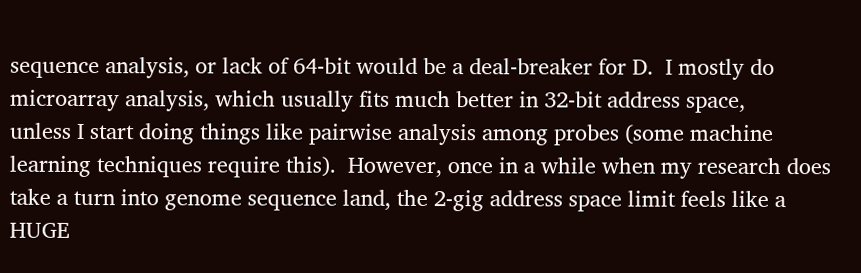sequence analysis, or lack of 64-bit would be a deal-breaker for D.  I mostly do
microarray analysis, which usually fits much better in 32-bit address space,
unless I start doing things like pairwise analysis among probes (some machine
learning techniques require this).  However, once in a while when my research does
take a turn into genome sequence land, the 2-gig address space limit feels like a
HUGE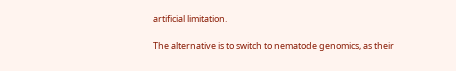artificial limitation.

The alternative is to switch to nematode genomics, as their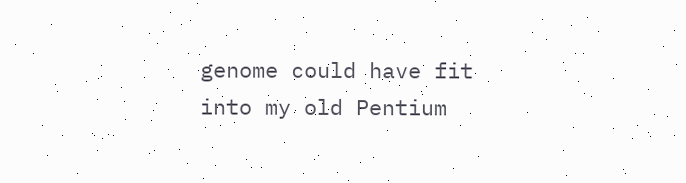genome could have fit
into my old Pentium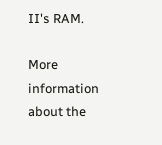II's RAM.

More information about the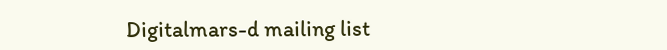Digitalmars-d mailing list